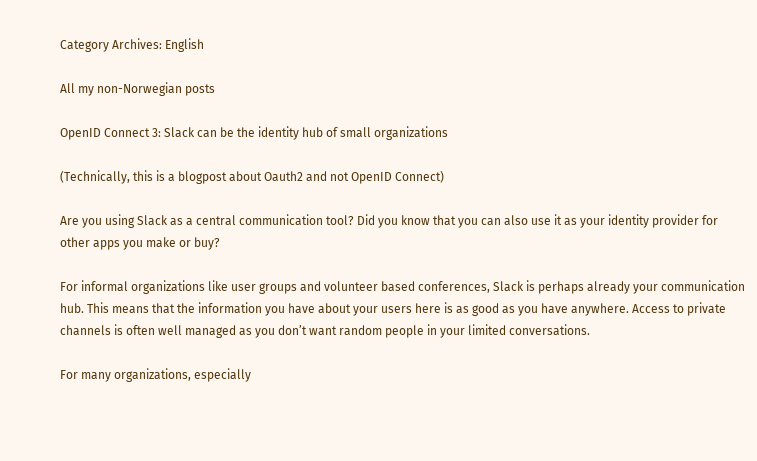Category Archives: English

All my non-Norwegian posts

OpenID Connect 3: Slack can be the identity hub of small organizations

(Technically, this is a blogpost about Oauth2 and not OpenID Connect)

Are you using Slack as a central communication tool? Did you know that you can also use it as your identity provider for other apps you make or buy?

For informal organizations like user groups and volunteer based conferences, Slack is perhaps already your communication hub. This means that the information you have about your users here is as good as you have anywhere. Access to private channels is often well managed as you don’t want random people in your limited conversations.

For many organizations, especially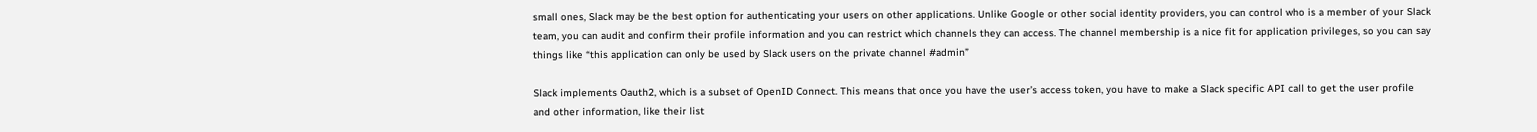small ones, Slack may be the best option for authenticating your users on other applications. Unlike Google or other social identity providers, you can control who is a member of your Slack team, you can audit and confirm their profile information and you can restrict which channels they can access. The channel membership is a nice fit for application privileges, so you can say things like “this application can only be used by Slack users on the private channel #admin”

Slack implements Oauth2, which is a subset of OpenID Connect. This means that once you have the user’s access token, you have to make a Slack specific API call to get the user profile and other information, like their list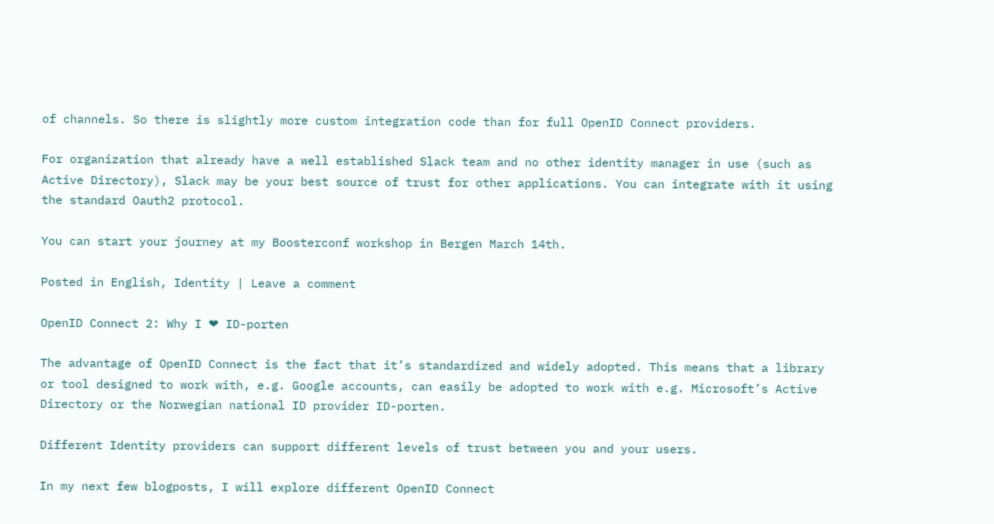of channels. So there is slightly more custom integration code than for full OpenID Connect providers.

For organization that already have a well established Slack team and no other identity manager in use (such as Active Directory), Slack may be your best source of trust for other applications. You can integrate with it using the standard Oauth2 protocol.

You can start your journey at my Boosterconf workshop in Bergen March 14th.

Posted in English, Identity | Leave a comment

OpenID Connect 2: Why I ❤ ID-porten

The advantage of OpenID Connect is the fact that it’s standardized and widely adopted. This means that a library or tool designed to work with, e.g. Google accounts, can easily be adopted to work with e.g. Microsoft’s Active Directory or the Norwegian national ID provider ID-porten.

Different Identity providers can support different levels of trust between you and your users.

In my next few blogposts, I will explore different OpenID Connect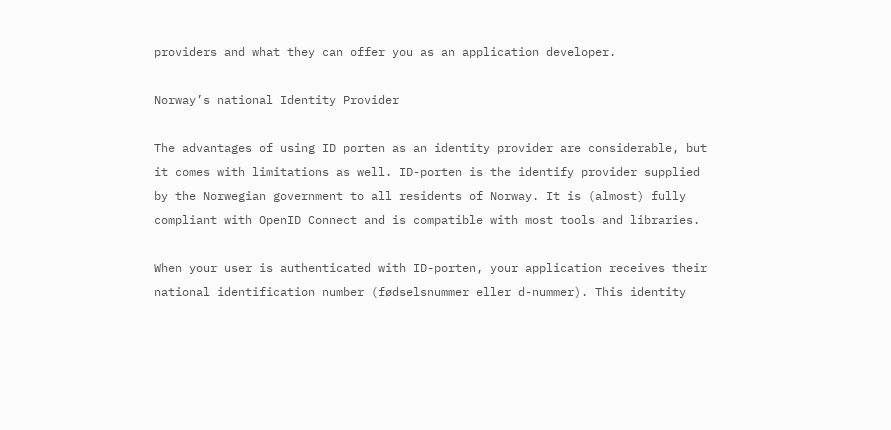providers and what they can offer you as an application developer.

Norway’s national Identity Provider

The advantages of using ID porten as an identity provider are considerable, but it comes with limitations as well. ID-porten is the identify provider supplied by the Norwegian government to all residents of Norway. It is (almost) fully compliant with OpenID Connect and is compatible with most tools and libraries.

When your user is authenticated with ID-porten, your application receives their national identification number (fødselsnummer eller d-nummer). This identity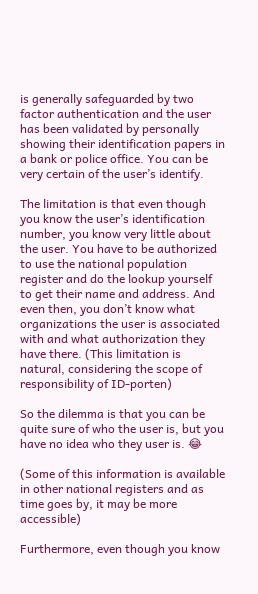is generally safeguarded by two factor authentication and the user has been validated by personally showing their identification papers in a bank or police office. You can be very certain of the user’s identify.

The limitation is that even though you know the user’s identification number, you know very little about the user. You have to be authorized to use the national population register and do the lookup yourself to get their name and address. And even then, you don’t know what organizations the user is associated with and what authorization they have there. (This limitation is natural, considering the scope of responsibility of ID-porten)

So the dilemma is that you can be quite sure of who the user is, but you have no idea who they user is. 😂

(Some of this information is available in other national registers and as time goes by, it may be more accessible)

Furthermore, even though you know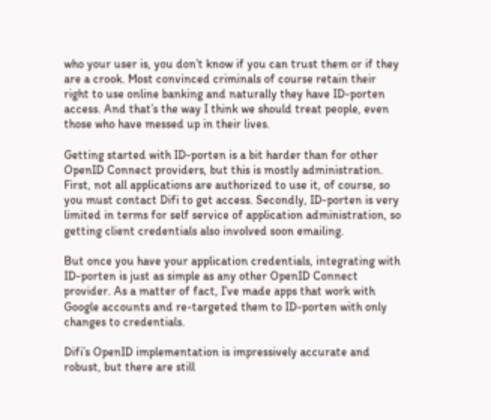who your user is, you don’t know if you can trust them or if they are a crook. Most convinced criminals of course retain their right to use online banking and naturally they have ID-porten access. And that’s the way I think we should treat people, even those who have messed up in their lives.

Getting started with ID-porten is a bit harder than for other OpenID Connect providers, but this is mostly administration. First, not all applications are authorized to use it, of course, so you must contact Difi to get access. Secondly, ID-porten is very limited in terms for self service of application administration, so getting client credentials also involved soon emailing.

But once you have your application credentials, integrating with ID-porten is just as simple as any other OpenID Connect provider. As a matter of fact, I’ve made apps that work with Google accounts and re-targeted them to ID-porten with only changes to credentials.

Difi’s OpenID implementation is impressively accurate and robust, but there are still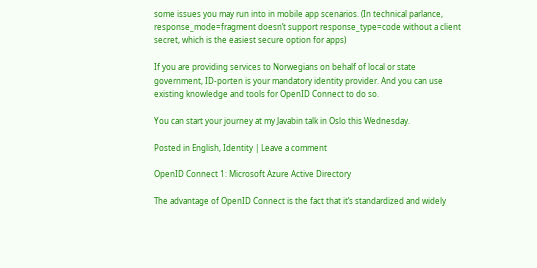some issues you may run into in mobile app scenarios. (In technical parlance, response_mode=fragment doesn’t support response_type=code without a client secret, which is the easiest secure option for apps)

If you are providing services to Norwegians on behalf of local or state government, ID-porten is your mandatory identity provider. And you can use existing knowledge and tools for OpenID Connect to do so.

You can start your journey at my Javabin talk in Oslo this Wednesday.

Posted in English, Identity | Leave a comment

OpenID Connect 1: Microsoft Azure Active Directory

The advantage of OpenID Connect is the fact that it’s standardized and widely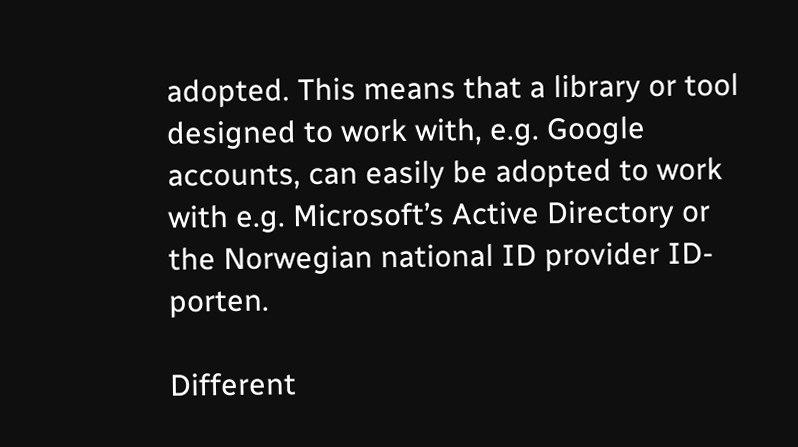adopted. This means that a library or tool designed to work with, e.g. Google accounts, can easily be adopted to work with e.g. Microsoft’s Active Directory or the Norwegian national ID provider ID-porten.

Different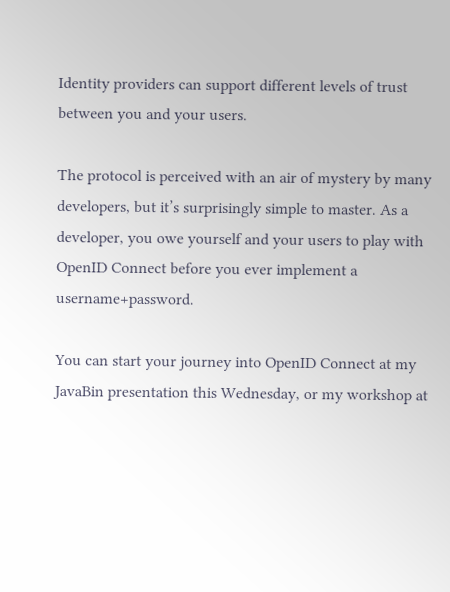Identity providers can support different levels of trust between you and your users.

The protocol is perceived with an air of mystery by many developers, but it’s surprisingly simple to master. As a developer, you owe yourself and your users to play with OpenID Connect before you ever implement a username+password.

You can start your journey into OpenID Connect at my JavaBin presentation this Wednesday, or my workshop at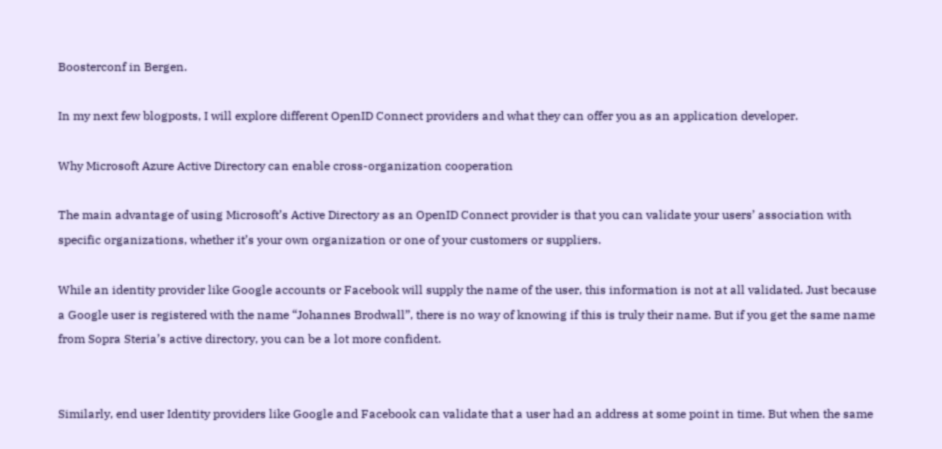Boosterconf in Bergen.

In my next few blogposts, I will explore different OpenID Connect providers and what they can offer you as an application developer.

Why Microsoft Azure Active Directory can enable cross-organization cooperation

The main advantage of using Microsoft’s Active Directory as an OpenID Connect provider is that you can validate your users’ association with specific organizations, whether it’s your own organization or one of your customers or suppliers.

While an identity provider like Google accounts or Facebook will supply the name of the user, this information is not at all validated. Just because a Google user is registered with the name “Johannes Brodwall”, there is no way of knowing if this is truly their name. But if you get the same name from Sopra Steria’s active directory, you can be a lot more confident.


Similarly, end user Identity providers like Google and Facebook can validate that a user had an address at some point in time. But when the same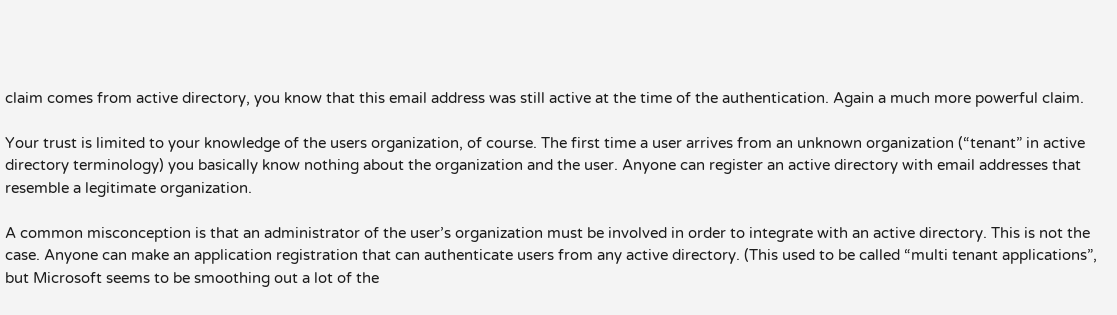claim comes from active directory, you know that this email address was still active at the time of the authentication. Again a much more powerful claim.

Your trust is limited to your knowledge of the users organization, of course. The first time a user arrives from an unknown organization (“tenant” in active directory terminology) you basically know nothing about the organization and the user. Anyone can register an active directory with email addresses that resemble a legitimate organization.

A common misconception is that an administrator of the user’s organization must be involved in order to integrate with an active directory. This is not the case. Anyone can make an application registration that can authenticate users from any active directory. (This used to be called “multi tenant applications”, but Microsoft seems to be smoothing out a lot of the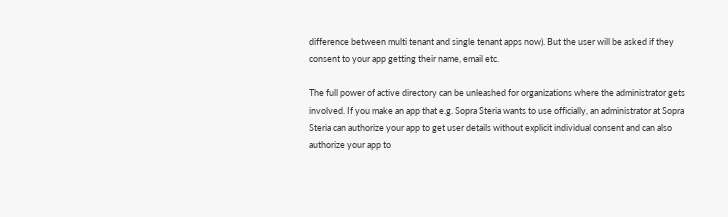difference between multi tenant and single tenant apps now). But the user will be asked if they consent to your app getting their name, email etc.

The full power of active directory can be unleashed for organizations where the administrator gets involved. If you make an app that e.g. Sopra Steria wants to use officially, an administrator at Sopra Steria can authorize your app to get user details without explicit individual consent and can also authorize your app to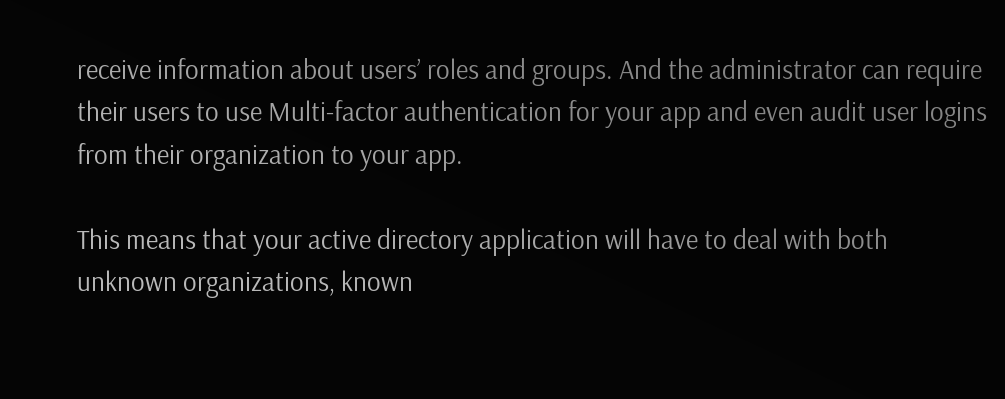receive information about users’ roles and groups. And the administrator can require their users to use Multi-factor authentication for your app and even audit user logins from their organization to your app.

This means that your active directory application will have to deal with both unknown organizations, known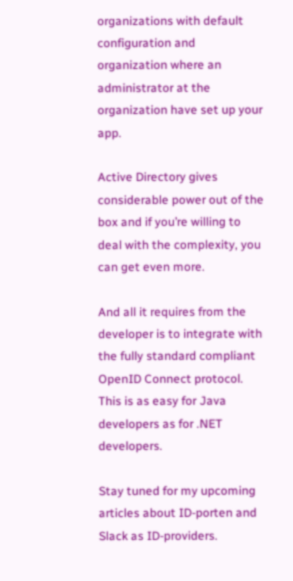organizations with default configuration and organization where an administrator at the organization have set up your app.

Active Directory gives considerable power out of the box and if you’re willing to deal with the complexity, you can get even more.

And all it requires from the developer is to integrate with the fully standard compliant OpenID Connect protocol. This is as easy for Java developers as for .NET developers.

Stay tuned for my upcoming articles about ID-porten and Slack as ID-providers.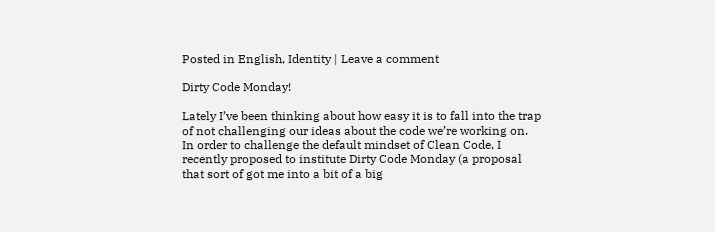Posted in English, Identity | Leave a comment

Dirty Code Monday!

Lately I’ve been thinking about how easy it is to fall into the trap of not challenging our ideas about the code we’re working on. In order to challenge the default mindset of Clean Code, I recently proposed to institute Dirty Code Monday (a proposal that sort of got me into a bit of a big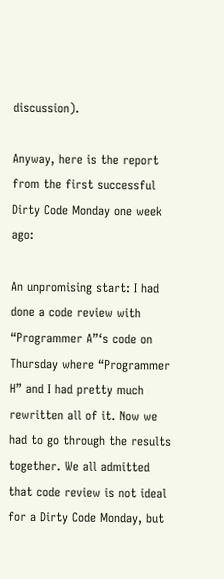discussion).

Anyway, here is the report from the first successful Dirty Code Monday one week ago:

An unpromising start: I had done a code review with “Programmer A”‘s code on Thursday where “Programmer H” and I had pretty much rewritten all of it. Now we had to go through the results together. We all admitted that code review is not ideal for a Dirty Code Monday, but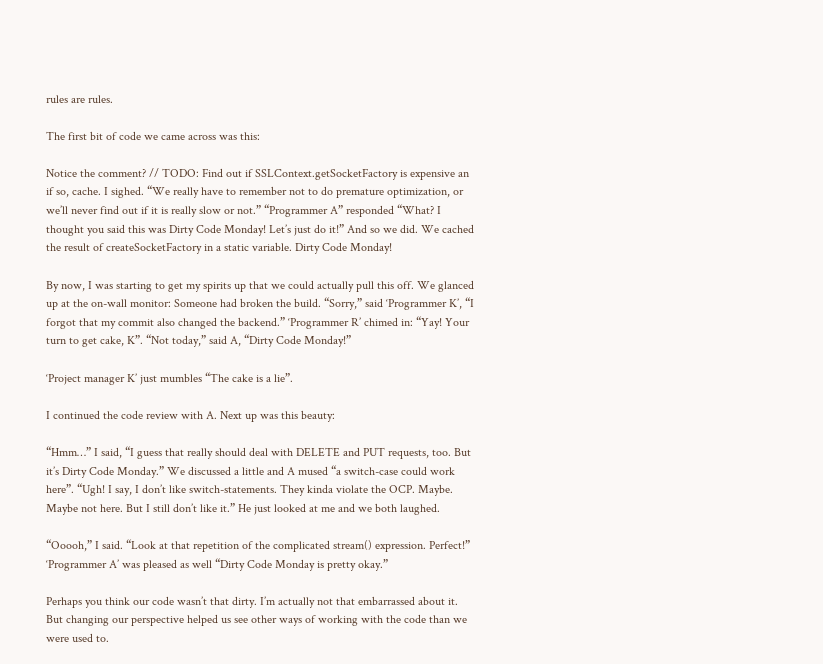rules are rules.

The first bit of code we came across was this:

Notice the comment? // TODO: Find out if SSLContext.getSocketFactory is expensive an if so, cache. I sighed. “We really have to remember not to do premature optimization, or we’ll never find out if it is really slow or not.” “Programmer A” responded “What? I thought you said this was Dirty Code Monday! Let’s just do it!” And so we did. We cached the result of createSocketFactory in a static variable. Dirty Code Monday!

By now, I was starting to get my spirits up that we could actually pull this off. We glanced up at the on-wall monitor: Someone had broken the build. “Sorry,” said ‘Programmer K’, “I forgot that my commit also changed the backend.” ‘Programmer R’ chimed in: “Yay! Your turn to get cake, K”. “Not today,” said A, “Dirty Code Monday!”

‘Project manager K’ just mumbles “The cake is a lie”.

I continued the code review with A. Next up was this beauty:

“Hmm…” I said, “I guess that really should deal with DELETE and PUT requests, too. But it’s Dirty Code Monday.” We discussed a little and A mused “a switch-case could work here”. “Ugh! I say, I don’t like switch-statements. They kinda violate the OCP. Maybe. Maybe not here. But I still don’t like it.” He just looked at me and we both laughed.

“Ooooh,” I said. “Look at that repetition of the complicated stream() expression. Perfect!” ‘Programmer A’ was pleased as well “Dirty Code Monday is pretty okay.”

Perhaps you think our code wasn’t that dirty. I’m actually not that embarrassed about it. But changing our perspective helped us see other ways of working with the code than we were used to.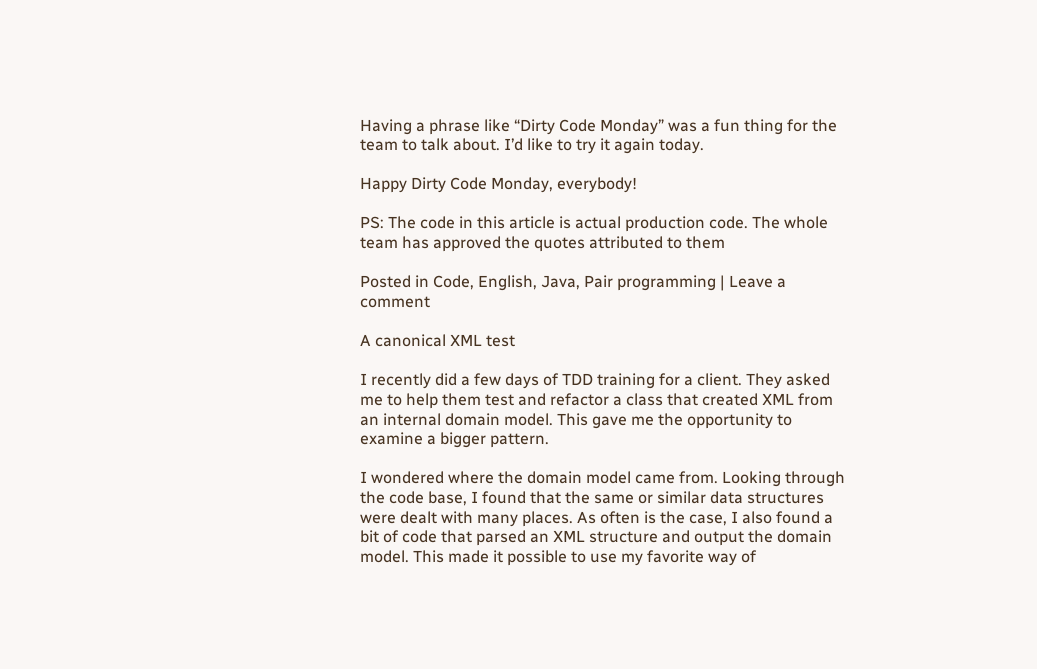Having a phrase like “Dirty Code Monday” was a fun thing for the team to talk about. I’d like to try it again today.

Happy Dirty Code Monday, everybody!

PS: The code in this article is actual production code. The whole team has approved the quotes attributed to them

Posted in Code, English, Java, Pair programming | Leave a comment

A canonical XML test

I recently did a few days of TDD training for a client. They asked me to help them test and refactor a class that created XML from an internal domain model. This gave me the opportunity to examine a bigger pattern.

I wondered where the domain model came from. Looking through the code base, I found that the same or similar data structures were dealt with many places. As often is the case, I also found a bit of code that parsed an XML structure and output the domain model. This made it possible to use my favorite way of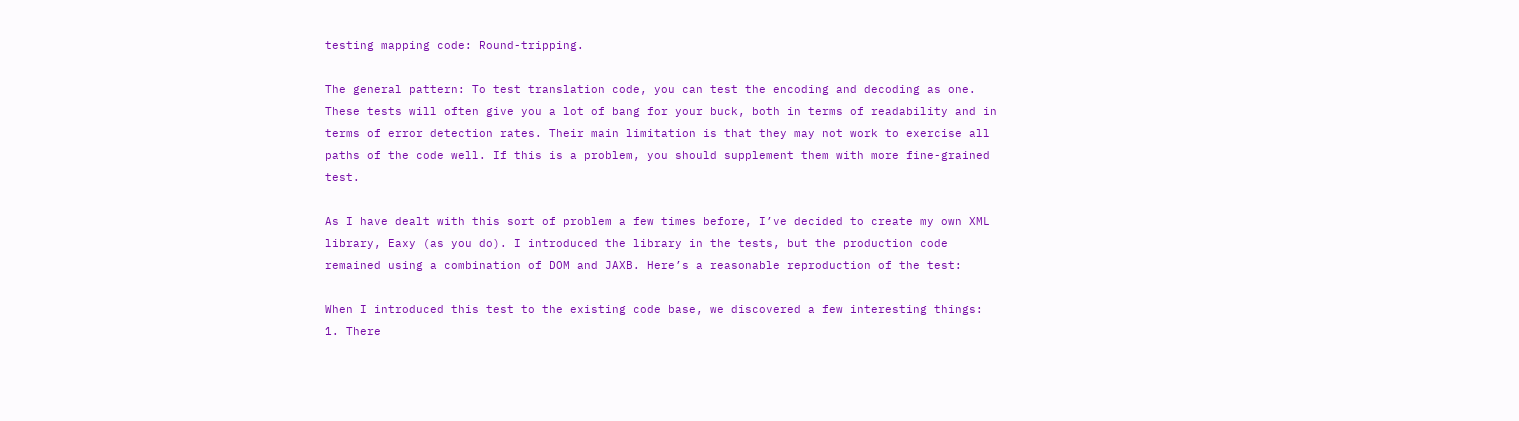testing mapping code: Round-tripping.

The general pattern: To test translation code, you can test the encoding and decoding as one. These tests will often give you a lot of bang for your buck, both in terms of readability and in terms of error detection rates. Their main limitation is that they may not work to exercise all paths of the code well. If this is a problem, you should supplement them with more fine-grained test.

As I have dealt with this sort of problem a few times before, I’ve decided to create my own XML library, Eaxy (as you do). I introduced the library in the tests, but the production code remained using a combination of DOM and JAXB. Here’s a reasonable reproduction of the test:

When I introduced this test to the existing code base, we discovered a few interesting things: 1. There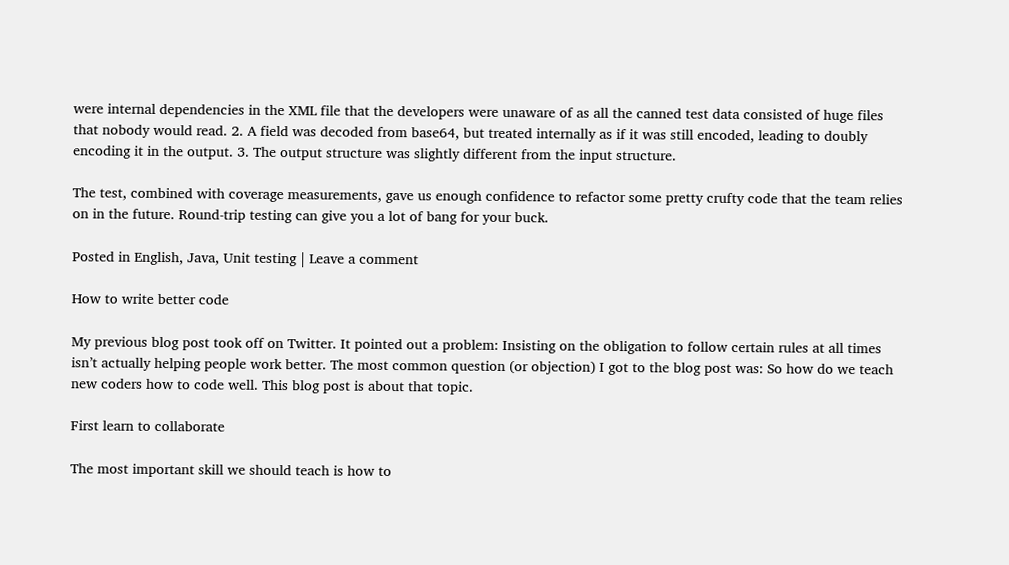were internal dependencies in the XML file that the developers were unaware of as all the canned test data consisted of huge files that nobody would read. 2. A field was decoded from base64, but treated internally as if it was still encoded, leading to doubly encoding it in the output. 3. The output structure was slightly different from the input structure.

The test, combined with coverage measurements, gave us enough confidence to refactor some pretty crufty code that the team relies on in the future. Round-trip testing can give you a lot of bang for your buck.

Posted in English, Java, Unit testing | Leave a comment

How to write better code

My previous blog post took off on Twitter. It pointed out a problem: Insisting on the obligation to follow certain rules at all times isn’t actually helping people work better. The most common question (or objection) I got to the blog post was: So how do we teach new coders how to code well. This blog post is about that topic.

First learn to collaborate

The most important skill we should teach is how to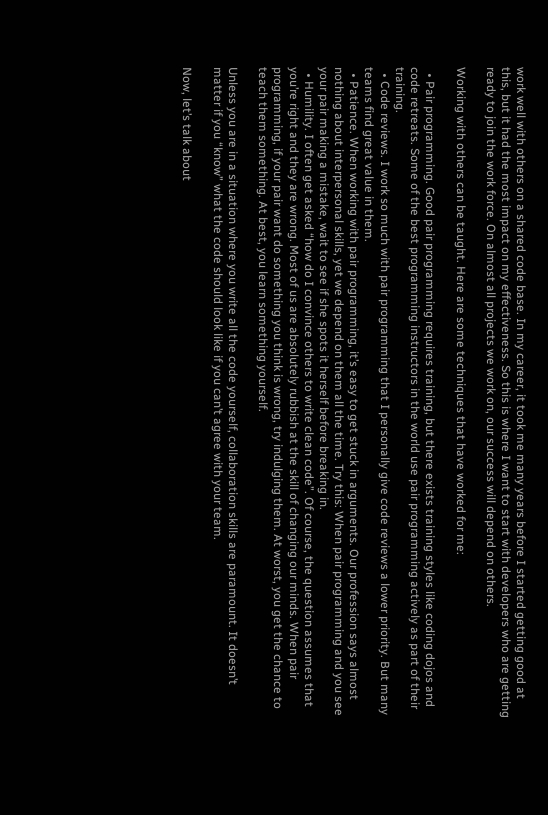work well with others on a shared code base. In my career, it took me many years before I started getting good at this, but it had the most impact on my effectiveness. So this is where I want to start with developers who are getting ready to join the work force. On almost all projects we work on, our success will depend on others.

Working with others can be taught. Here are some techniques that have worked for me:

  • Pair programming. Good pair programming requires training, but there exists training styles like coding dojos and code retreats. Some of the best programming instructors in the world use pair programming actively as part of their training.
  • Code reviews. I work so much with pair programming that I personally give code reviews a lower priority. But many teams find great value in them.
  • Patience. When working with pair programming, it’s easy to get stuck in arguments. Our profession says almost nothing about interpersonal skills, yet we depend on them all the time. Try this: When pair programming and you see your pair making a mistake, wait to see if she spots it herself before breaking in.
  • Humility. I often get asked “how do I convince others to write clean code”. Of course, the question assumes that you’re right and they are wrong. Most of us are absolutely rubbish at the skill of changing our minds. When pair programming, if your pair want do something you think is wrong, try indulging them. At worst, you get the chance to teach them something. At best, you learn something yourself.

Unless you are in a situation where you write all the code yourself, collaboration skills are paramount. It doesn’t matter if you “know” what the code should look like if you can’t agree with your team.

Now, let’s talk about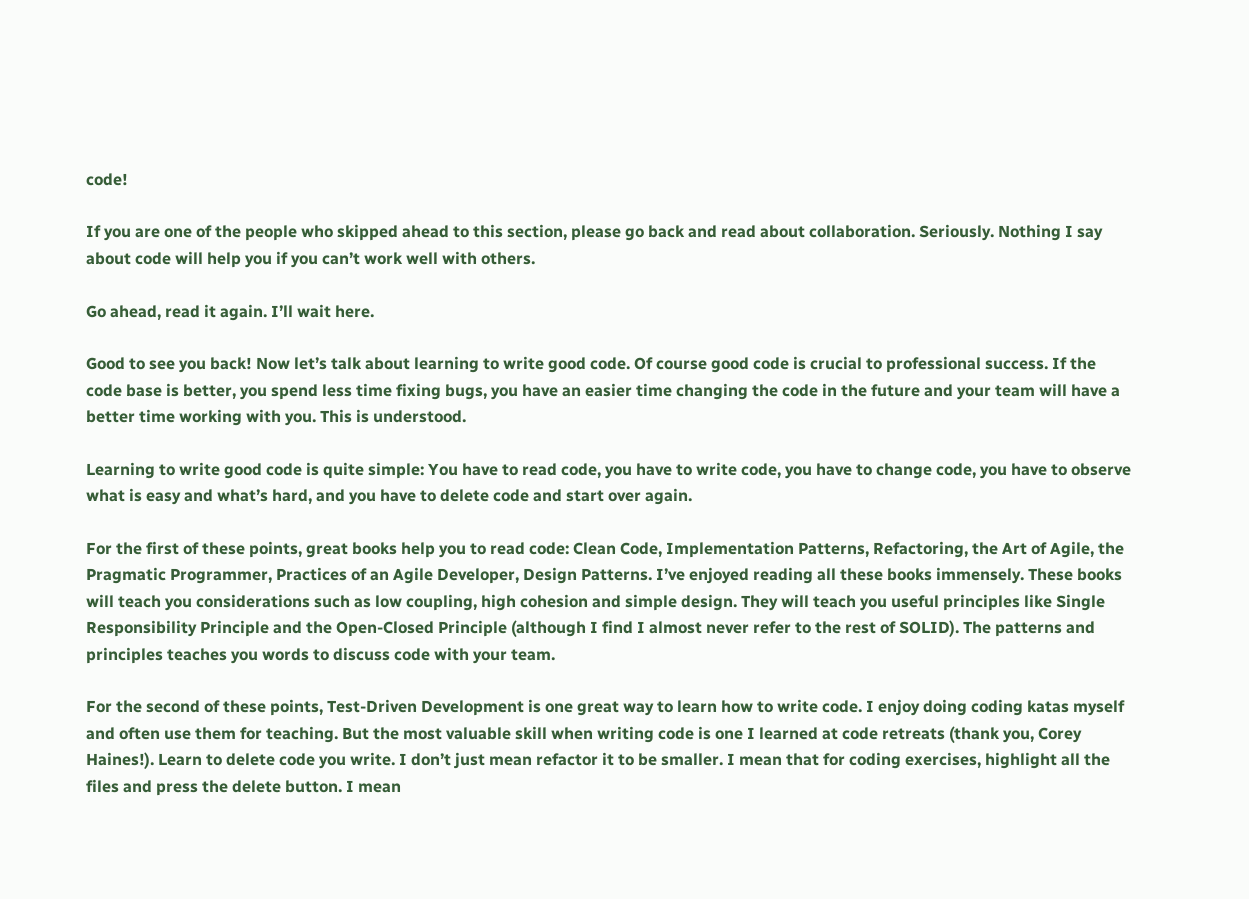code!

If you are one of the people who skipped ahead to this section, please go back and read about collaboration. Seriously. Nothing I say about code will help you if you can’t work well with others.

Go ahead, read it again. I’ll wait here.

Good to see you back! Now let’s talk about learning to write good code. Of course good code is crucial to professional success. If the code base is better, you spend less time fixing bugs, you have an easier time changing the code in the future and your team will have a better time working with you. This is understood.

Learning to write good code is quite simple: You have to read code, you have to write code, you have to change code, you have to observe what is easy and what’s hard, and you have to delete code and start over again.

For the first of these points, great books help you to read code: Clean Code, Implementation Patterns, Refactoring, the Art of Agile, the Pragmatic Programmer, Practices of an Agile Developer, Design Patterns. I’ve enjoyed reading all these books immensely. These books will teach you considerations such as low coupling, high cohesion and simple design. They will teach you useful principles like Single Responsibility Principle and the Open-Closed Principle (although I find I almost never refer to the rest of SOLID). The patterns and principles teaches you words to discuss code with your team.

For the second of these points, Test-Driven Development is one great way to learn how to write code. I enjoy doing coding katas myself and often use them for teaching. But the most valuable skill when writing code is one I learned at code retreats (thank you, Corey Haines!). Learn to delete code you write. I don’t just mean refactor it to be smaller. I mean that for coding exercises, highlight all the files and press the delete button. I mean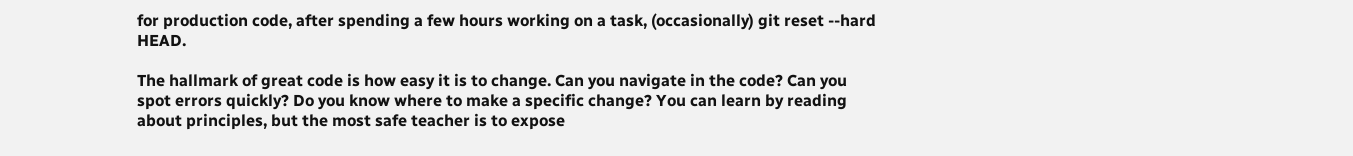for production code, after spending a few hours working on a task, (occasionally) git reset --hard HEAD.

The hallmark of great code is how easy it is to change. Can you navigate in the code? Can you spot errors quickly? Do you know where to make a specific change? You can learn by reading about principles, but the most safe teacher is to expose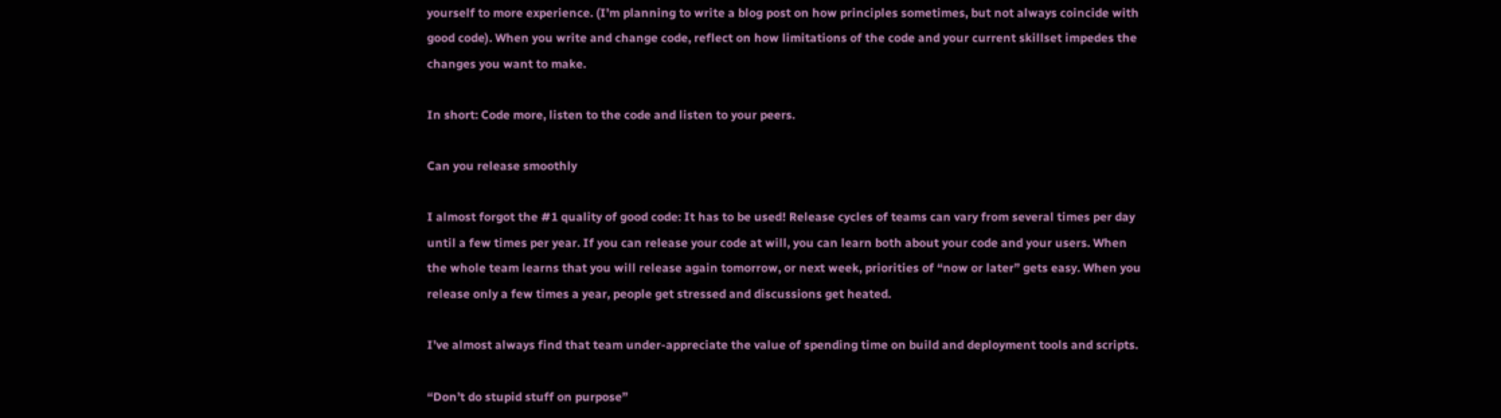yourself to more experience. (I’m planning to write a blog post on how principles sometimes, but not always coincide with good code). When you write and change code, reflect on how limitations of the code and your current skillset impedes the changes you want to make.

In short: Code more, listen to the code and listen to your peers.

Can you release smoothly

I almost forgot the #1 quality of good code: It has to be used! Release cycles of teams can vary from several times per day until a few times per year. If you can release your code at will, you can learn both about your code and your users. When the whole team learns that you will release again tomorrow, or next week, priorities of “now or later” gets easy. When you release only a few times a year, people get stressed and discussions get heated.

I’ve almost always find that team under-appreciate the value of spending time on build and deployment tools and scripts.

“Don’t do stupid stuff on purpose”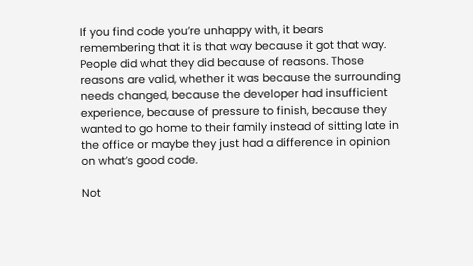If you find code you’re unhappy with, it bears remembering that it is that way because it got that way. People did what they did because of reasons. Those reasons are valid, whether it was because the surrounding needs changed, because the developer had insufficient experience, because of pressure to finish, because they wanted to go home to their family instead of sitting late in the office or maybe they just had a difference in opinion on what’s good code.

Not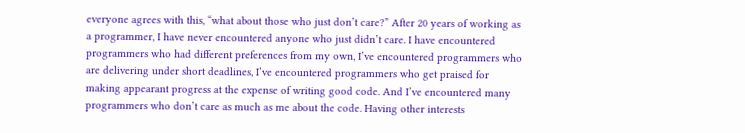everyone agrees with this, “what about those who just don’t care?” After 20 years of working as a programmer, I have never encountered anyone who just didn’t care. I have encountered programmers who had different preferences from my own, I’ve encountered programmers who are delivering under short deadlines, I’ve encountered programmers who get praised for making appearant progress at the expense of writing good code. And I’ve encountered many programmers who don’t care as much as me about the code. Having other interests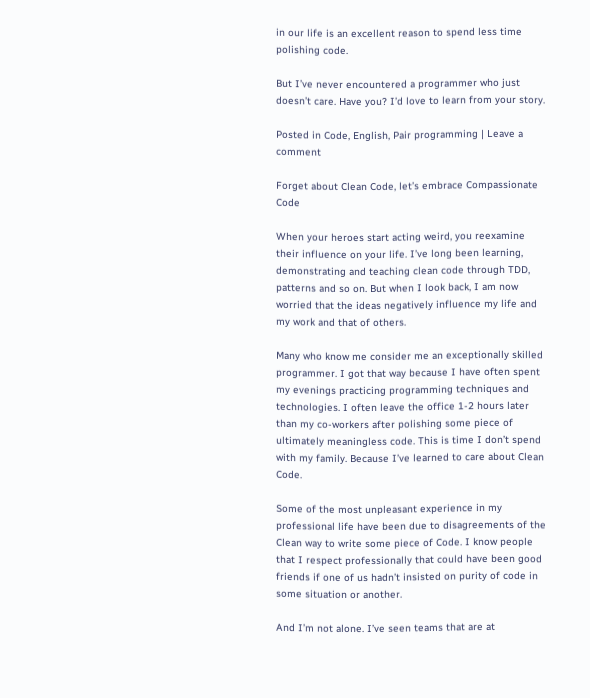in our life is an excellent reason to spend less time polishing code.

But I’ve never encountered a programmer who just doesn’t care. Have you? I’d love to learn from your story.

Posted in Code, English, Pair programming | Leave a comment

Forget about Clean Code, let’s embrace Compassionate Code

When your heroes start acting weird, you reexamine their influence on your life. I’ve long been learning, demonstrating and teaching clean code through TDD, patterns and so on. But when I look back, I am now worried that the ideas negatively influence my life and my work and that of others.

Many who know me consider me an exceptionally skilled programmer. I got that way because I have often spent my evenings practicing programming techniques and technologies. I often leave the office 1-2 hours later than my co-workers after polishing some piece of ultimately meaningless code. This is time I don’t spend with my family. Because I’ve learned to care about Clean Code.

Some of the most unpleasant experience in my professional life have been due to disagreements of the Clean way to write some piece of Code. I know people that I respect professionally that could have been good friends if one of us hadn’t insisted on purity of code in some situation or another.

And I’m not alone. I’ve seen teams that are at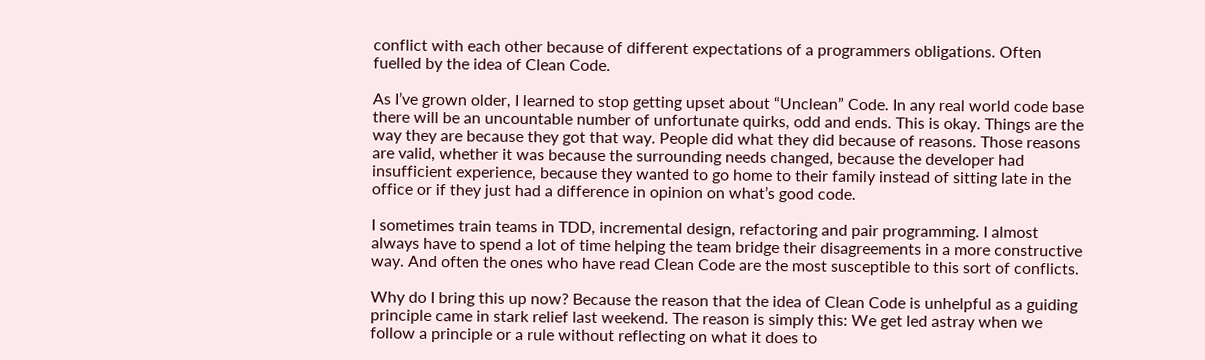conflict with each other because of different expectations of a programmers obligations. Often fuelled by the idea of Clean Code.

As I’ve grown older, I learned to stop getting upset about “Unclean” Code. In any real world code base there will be an uncountable number of unfortunate quirks, odd and ends. This is okay. Things are the way they are because they got that way. People did what they did because of reasons. Those reasons are valid, whether it was because the surrounding needs changed, because the developer had insufficient experience, because they wanted to go home to their family instead of sitting late in the office or if they just had a difference in opinion on what’s good code.

I sometimes train teams in TDD, incremental design, refactoring and pair programming. I almost always have to spend a lot of time helping the team bridge their disagreements in a more constructive way. And often the ones who have read Clean Code are the most susceptible to this sort of conflicts.

Why do I bring this up now? Because the reason that the idea of Clean Code is unhelpful as a guiding principle came in stark relief last weekend. The reason is simply this: We get led astray when we follow a principle or a rule without reflecting on what it does to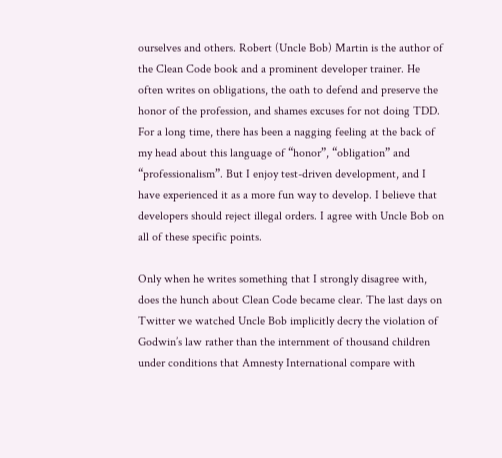ourselves and others. Robert (Uncle Bob) Martin is the author of the Clean Code book and a prominent developer trainer. He often writes on obligations, the oath to defend and preserve the honor of the profession, and shames excuses for not doing TDD. For a long time, there has been a nagging feeling at the back of my head about this language of “honor”, “obligation” and “professionalism”. But I enjoy test-driven development, and I have experienced it as a more fun way to develop. I believe that developers should reject illegal orders. I agree with Uncle Bob on all of these specific points.

Only when he writes something that I strongly disagree with, does the hunch about Clean Code became clear. The last days on Twitter we watched Uncle Bob implicitly decry the violation of Godwin’s law rather than the internment of thousand children under conditions that Amnesty International compare with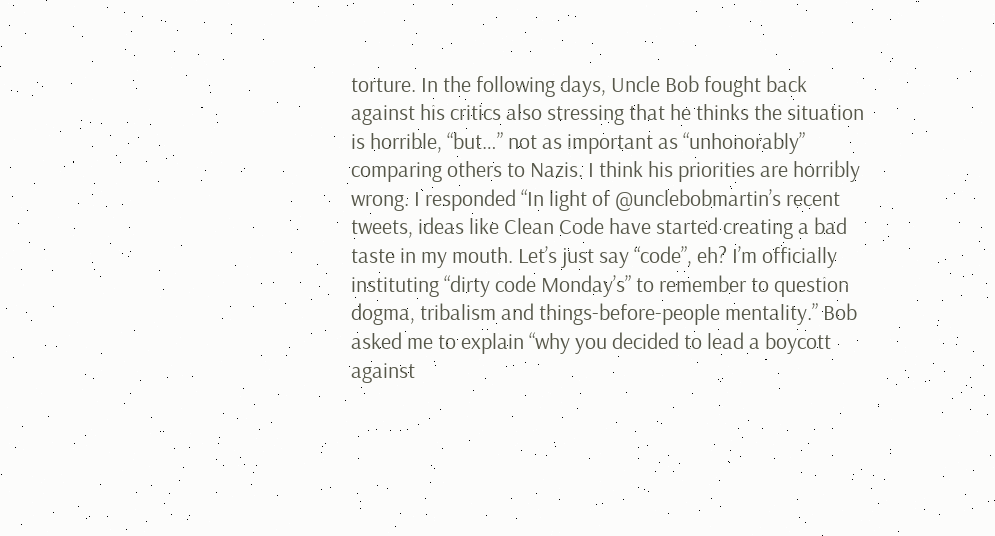torture. In the following days, Uncle Bob fought back against his critics also stressing that he thinks the situation is horrible, “but…” not as important as “unhonorably” comparing others to Nazis. I think his priorities are horribly wrong. I responded “In light of @unclebobmartin’s recent tweets, ideas like Clean Code have started creating a bad taste in my mouth. Let’s just say “code”, eh? I’m officially instituting “dirty code Monday’s” to remember to question dogma, tribalism and things-before-people mentality.” Bob asked me to explain “why you decided to lead a boycott against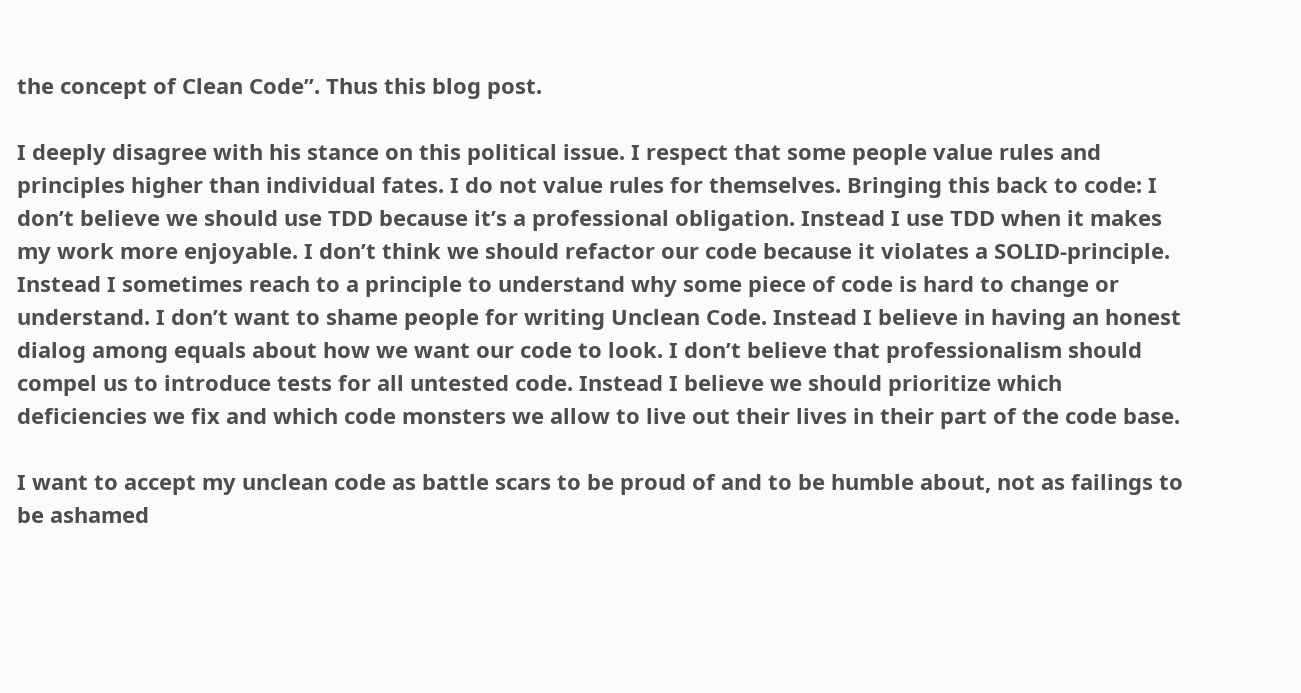the concept of Clean Code”. Thus this blog post.

I deeply disagree with his stance on this political issue. I respect that some people value rules and principles higher than individual fates. I do not value rules for themselves. Bringing this back to code: I don’t believe we should use TDD because it’s a professional obligation. Instead I use TDD when it makes my work more enjoyable. I don’t think we should refactor our code because it violates a SOLID-principle. Instead I sometimes reach to a principle to understand why some piece of code is hard to change or understand. I don’t want to shame people for writing Unclean Code. Instead I believe in having an honest dialog among equals about how we want our code to look. I don’t believe that professionalism should compel us to introduce tests for all untested code. Instead I believe we should prioritize which deficiencies we fix and which code monsters we allow to live out their lives in their part of the code base.

I want to accept my unclean code as battle scars to be proud of and to be humble about, not as failings to be ashamed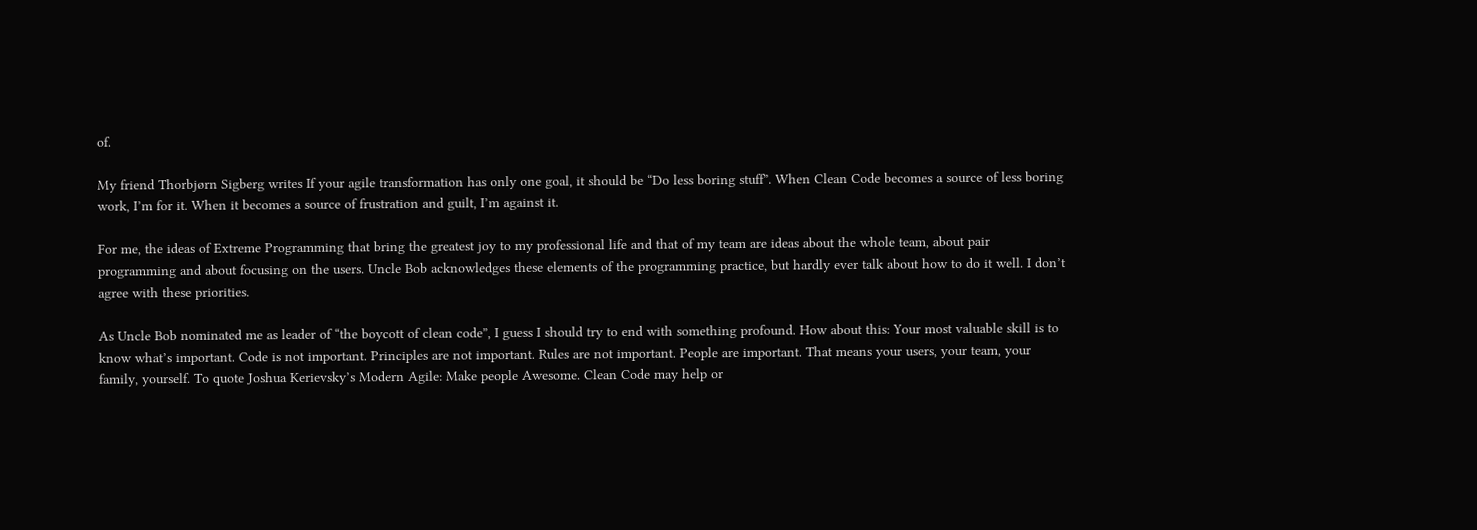of.

My friend Thorbjørn Sigberg writes If your agile transformation has only one goal, it should be “Do less boring stuff”. When Clean Code becomes a source of less boring work, I’m for it. When it becomes a source of frustration and guilt, I’m against it.

For me, the ideas of Extreme Programming that bring the greatest joy to my professional life and that of my team are ideas about the whole team, about pair programming and about focusing on the users. Uncle Bob acknowledges these elements of the programming practice, but hardly ever talk about how to do it well. I don’t agree with these priorities.

As Uncle Bob nominated me as leader of “the boycott of clean code”, I guess I should try to end with something profound. How about this: Your most valuable skill is to know what’s important. Code is not important. Principles are not important. Rules are not important. People are important. That means your users, your team, your family, yourself. To quote Joshua Kerievsky’s Modern Agile: Make people Awesome. Clean Code may help or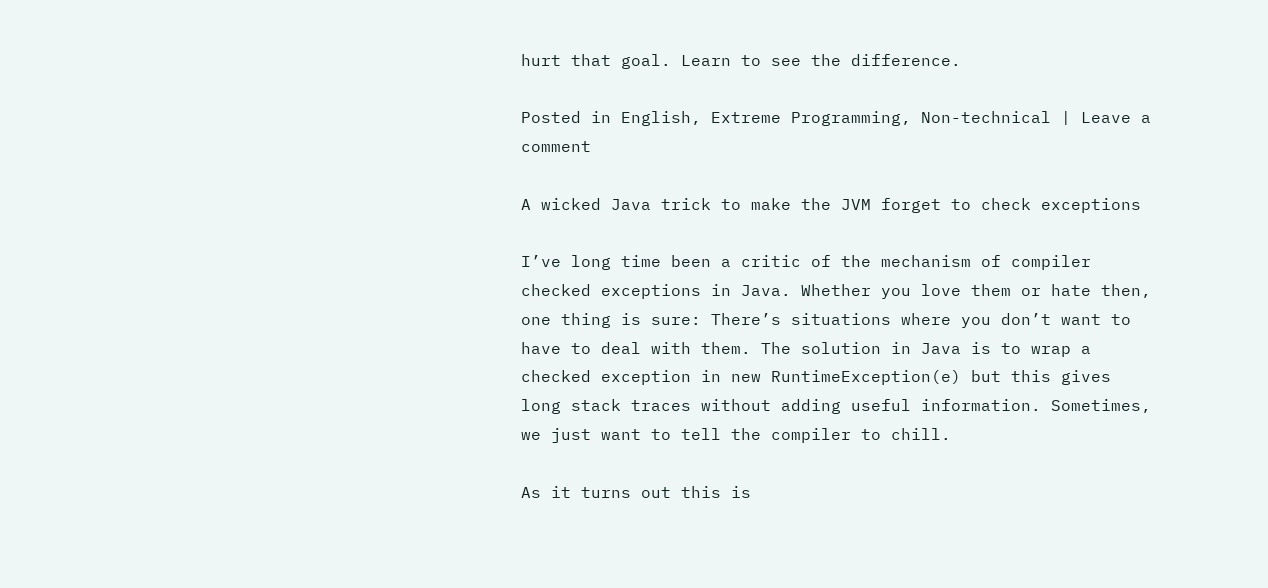hurt that goal. Learn to see the difference.

Posted in English, Extreme Programming, Non-technical | Leave a comment

A wicked Java trick to make the JVM forget to check exceptions

I’ve long time been a critic of the mechanism of compiler checked exceptions in Java. Whether you love them or hate then, one thing is sure: There’s situations where you don’t want to have to deal with them. The solution in Java is to wrap a checked exception in new RuntimeException(e) but this gives long stack traces without adding useful information. Sometimes, we just want to tell the compiler to chill.

As it turns out this is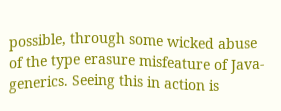possible, through some wicked abuse of the type erasure misfeature of Java-generics. Seeing this in action is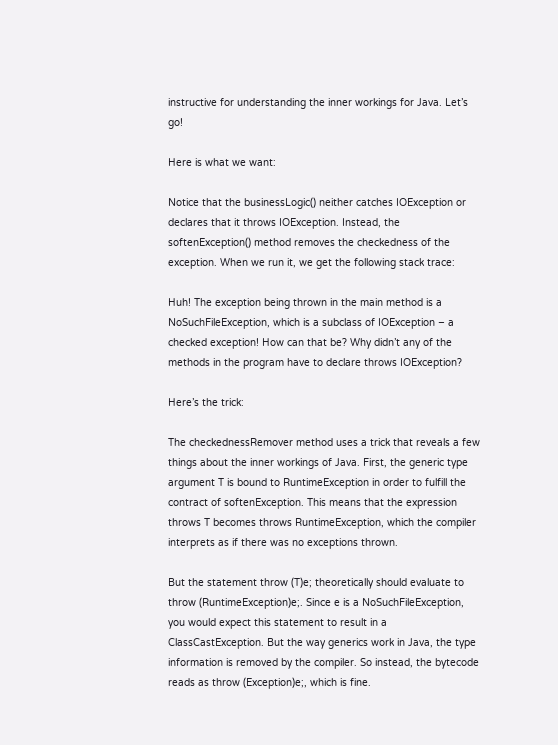instructive for understanding the inner workings for Java. Let’s go!

Here is what we want:

Notice that the businessLogic() neither catches IOException or declares that it throws IOException. Instead, the softenException() method removes the checkedness of the exception. When we run it, we get the following stack trace:

Huh! The exception being thrown in the main method is a NoSuchFileException, which is a subclass of IOException – a checked exception! How can that be? Why didn’t any of the methods in the program have to declare throws IOException?

Here’s the trick:

The checkednessRemover method uses a trick that reveals a few things about the inner workings of Java. First, the generic type argument T is bound to RuntimeException in order to fulfill the contract of softenException. This means that the expression throws T becomes throws RuntimeException, which the compiler interprets as if there was no exceptions thrown.

But the statement throw (T)e; theoretically should evaluate to throw (RuntimeException)e;. Since e is a NoSuchFileException, you would expect this statement to result in a ClassCastException. But the way generics work in Java, the type information is removed by the compiler. So instead, the bytecode reads as throw (Exception)e;, which is fine.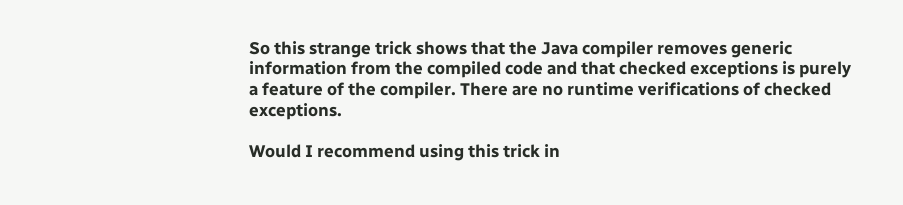So this strange trick shows that the Java compiler removes generic information from the compiled code and that checked exceptions is purely a feature of the compiler. There are no runtime verifications of checked exceptions.

Would I recommend using this trick in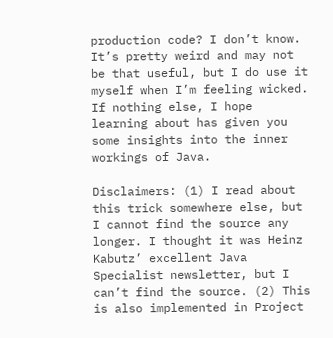production code? I don’t know. It’s pretty weird and may not be that useful, but I do use it myself when I’m feeling wicked. If nothing else, I hope learning about has given you some insights into the inner workings of Java.

Disclaimers: (1) I read about this trick somewhere else, but I cannot find the source any longer. I thought it was Heinz Kabutz’ excellent Java Specialist newsletter, but I can’t find the source. (2) This is also implemented in Project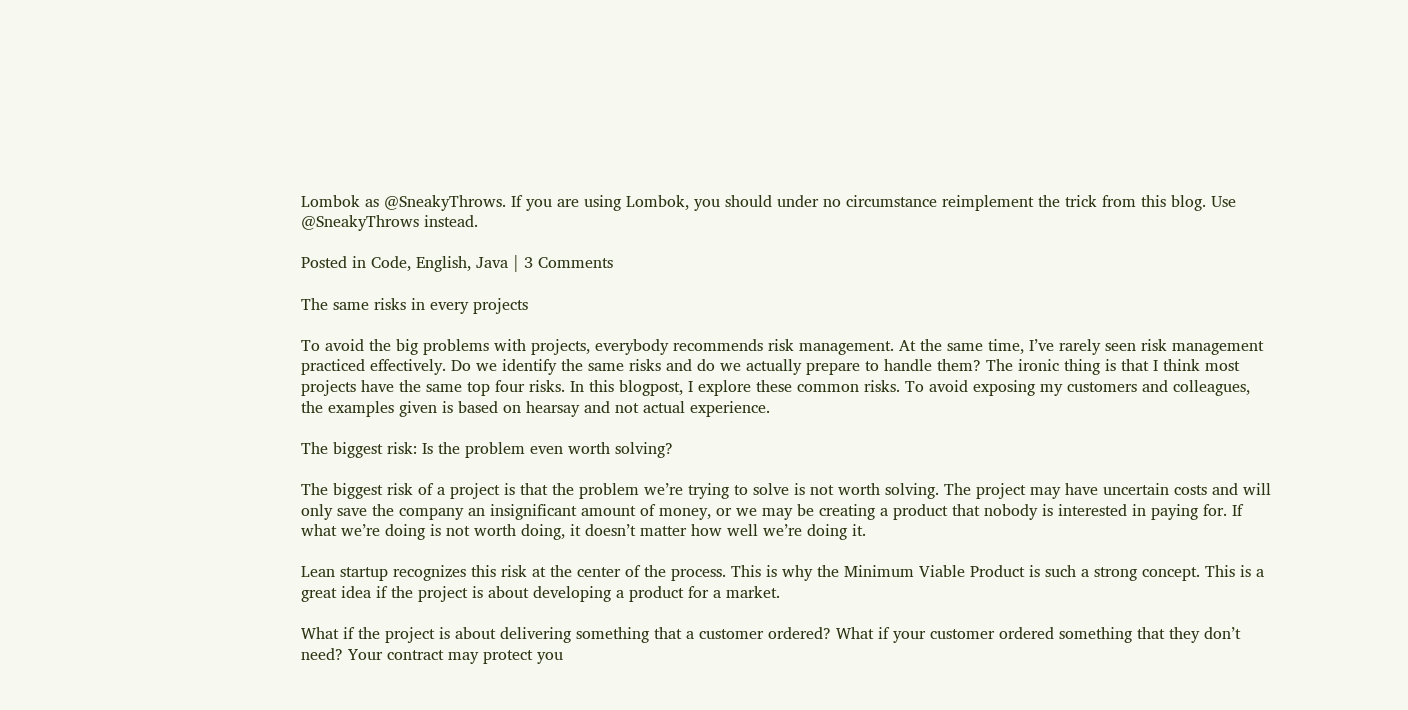Lombok as @SneakyThrows. If you are using Lombok, you should under no circumstance reimplement the trick from this blog. Use @SneakyThrows instead.

Posted in Code, English, Java | 3 Comments

The same risks in every projects

To avoid the big problems with projects, everybody recommends risk management. At the same time, I’ve rarely seen risk management practiced effectively. Do we identify the same risks and do we actually prepare to handle them? The ironic thing is that I think most projects have the same top four risks. In this blogpost, I explore these common risks. To avoid exposing my customers and colleagues, the examples given is based on hearsay and not actual experience.

The biggest risk: Is the problem even worth solving?

The biggest risk of a project is that the problem we’re trying to solve is not worth solving. The project may have uncertain costs and will only save the company an insignificant amount of money, or we may be creating a product that nobody is interested in paying for. If what we’re doing is not worth doing, it doesn’t matter how well we’re doing it.

Lean startup recognizes this risk at the center of the process. This is why the Minimum Viable Product is such a strong concept. This is a great idea if the project is about developing a product for a market.

What if the project is about delivering something that a customer ordered? What if your customer ordered something that they don’t need? Your contract may protect you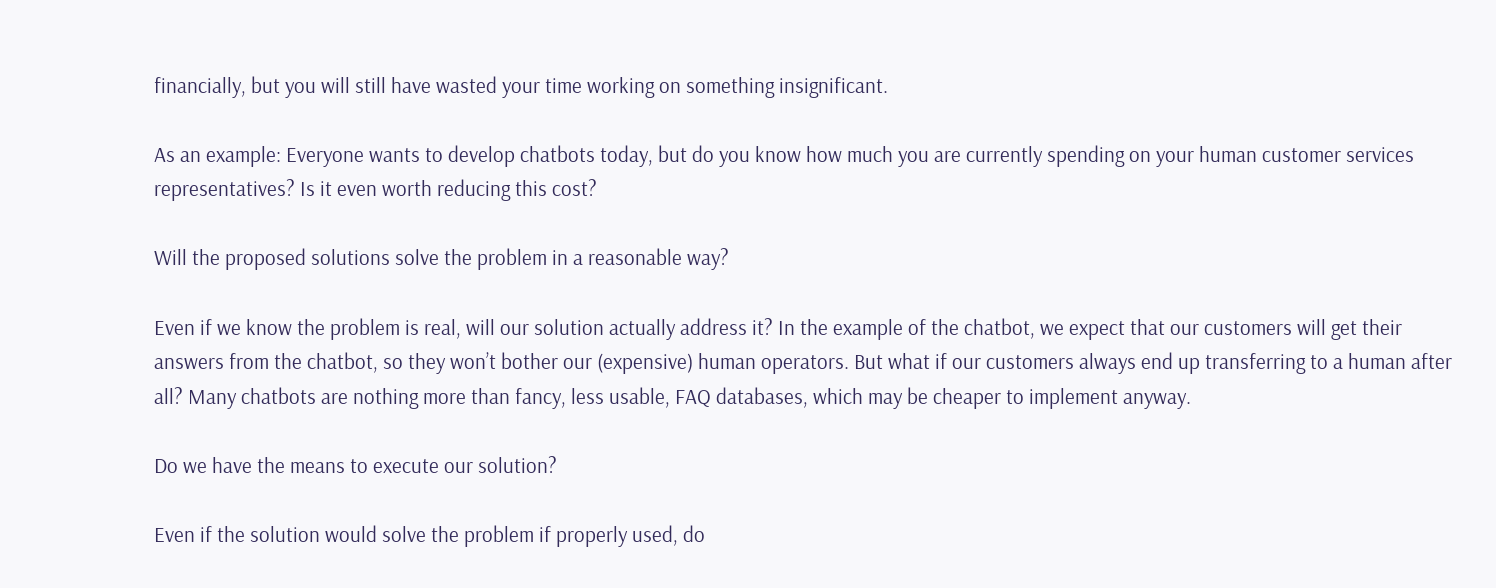financially, but you will still have wasted your time working on something insignificant.

As an example: Everyone wants to develop chatbots today, but do you know how much you are currently spending on your human customer services representatives? Is it even worth reducing this cost?

Will the proposed solutions solve the problem in a reasonable way?

Even if we know the problem is real, will our solution actually address it? In the example of the chatbot, we expect that our customers will get their answers from the chatbot, so they won’t bother our (expensive) human operators. But what if our customers always end up transferring to a human after all? Many chatbots are nothing more than fancy, less usable, FAQ databases, which may be cheaper to implement anyway.

Do we have the means to execute our solution?

Even if the solution would solve the problem if properly used, do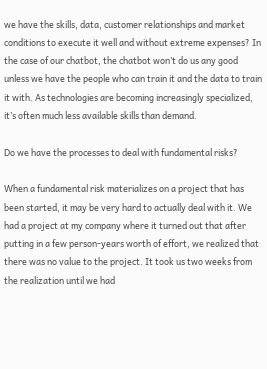we have the skills, data, customer relationships and market conditions to execute it well and without extreme expenses? In the case of our chatbot, the chatbot won’t do us any good unless we have the people who can train it and the data to train it with. As technologies are becoming increasingly specialized, it’s often much less available skills than demand.

Do we have the processes to deal with fundamental risks?

When a fundamental risk materializes on a project that has been started, it may be very hard to actually deal with it. We had a project at my company where it turned out that after putting in a few person-years worth of effort, we realized that there was no value to the project. It took us two weeks from the realization until we had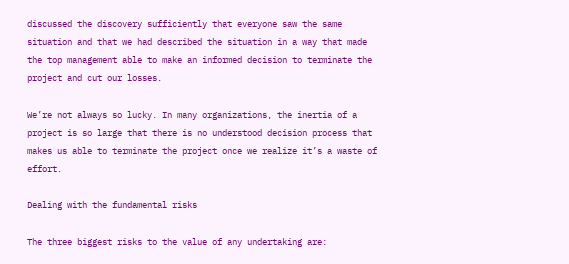discussed the discovery sufficiently that everyone saw the same situation and that we had described the situation in a way that made the top management able to make an informed decision to terminate the project and cut our losses.

We’re not always so lucky. In many organizations, the inertia of a project is so large that there is no understood decision process that makes us able to terminate the project once we realize it’s a waste of effort.

Dealing with the fundamental risks

The three biggest risks to the value of any undertaking are: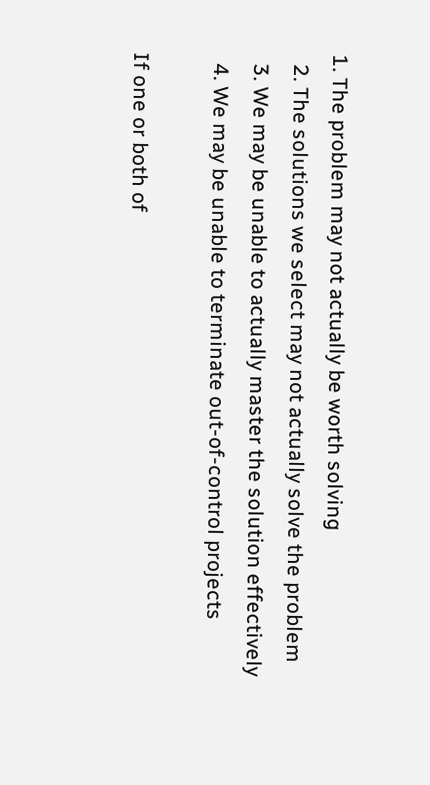1. The problem may not actually be worth solving
  2. The solutions we select may not actually solve the problem
  3. We may be unable to actually master the solution effectively
  4. We may be unable to terminate out-of-control projects

If one or both of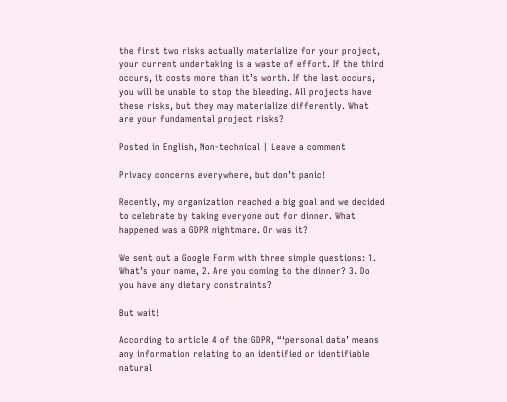the first two risks actually materialize for your project, your current undertaking is a waste of effort. If the third occurs, it costs more than it’s worth. If the last occurs, you will be unable to stop the bleeding. All projects have these risks, but they may materialize differently. What are your fundamental project risks?

Posted in English, Non-technical | Leave a comment

Privacy concerns everywhere, but don’t panic!

Recently, my organization reached a big goal and we decided to celebrate by taking everyone out for dinner. What happened was a GDPR nightmare. Or was it?

We sent out a Google Form with three simple questions: 1. What’s your name, 2. Are you coming to the dinner? 3. Do you have any dietary constraints?

But wait!

According to article 4 of the GDPR, “‘personal data’ means any information relating to an identified or identifiable natural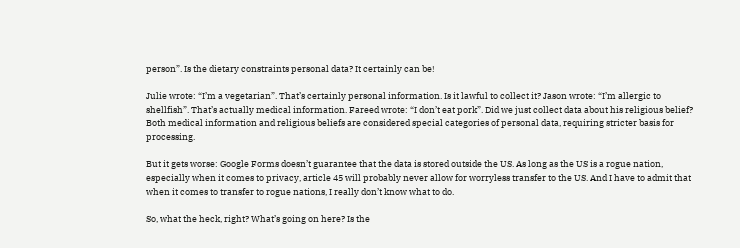person”. Is the dietary constraints personal data? It certainly can be!

Julie wrote: “I’m a vegetarian”. That’s certainly personal information. Is it lawful to collect it? Jason wrote: “I’m allergic to shellfish”. That’s actually medical information. Fareed wrote: “I don’t eat pork”. Did we just collect data about his religious belief? Both medical information and religious beliefs are considered special categories of personal data, requiring stricter basis for processing.

But it gets worse: Google Forms doesn’t guarantee that the data is stored outside the US. As long as the US is a rogue nation, especially when it comes to privacy, article 45 will probably never allow for worryless transfer to the US. And I have to admit that when it comes to transfer to rogue nations, I really don’t know what to do.

So, what the heck, right? What’s going on here? Is the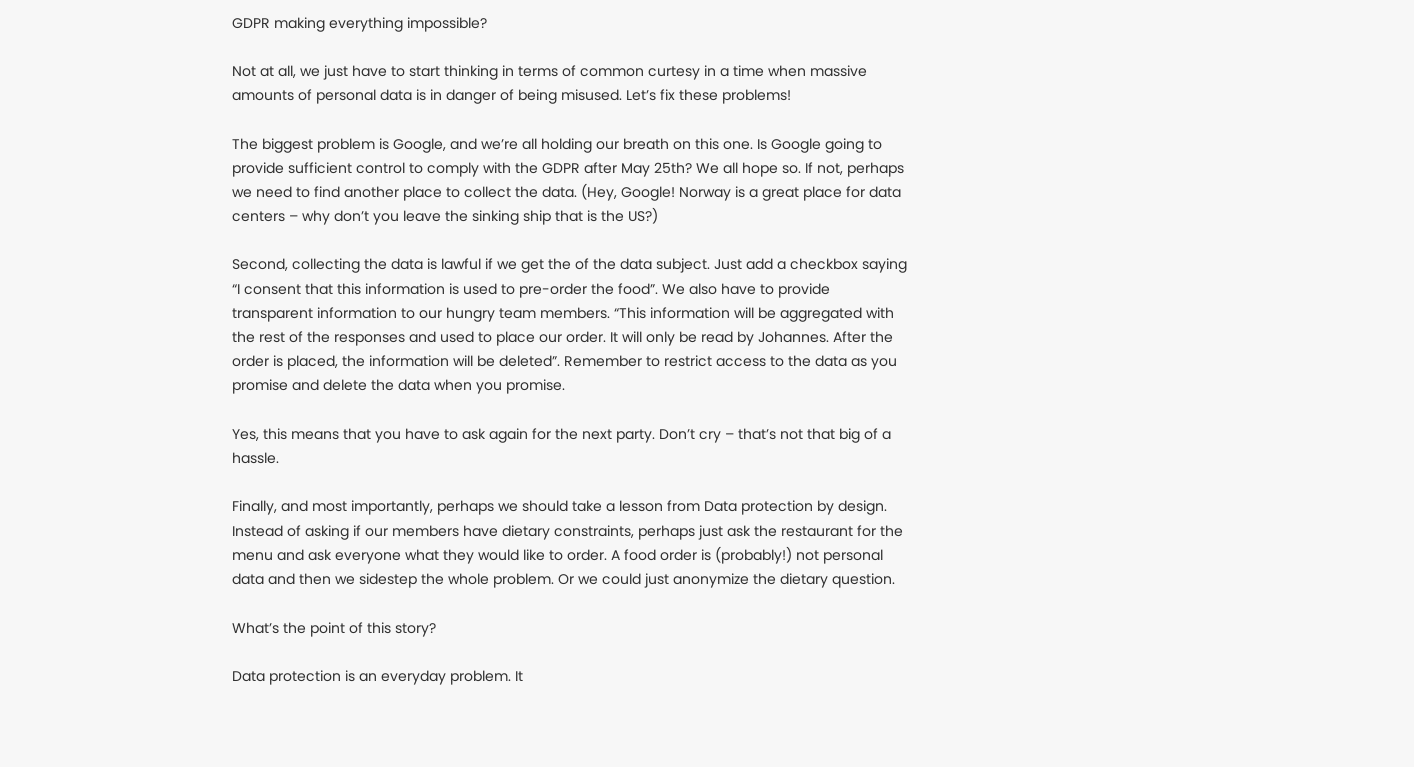GDPR making everything impossible?

Not at all, we just have to start thinking in terms of common curtesy in a time when massive amounts of personal data is in danger of being misused. Let’s fix these problems!

The biggest problem is Google, and we’re all holding our breath on this one. Is Google going to provide sufficient control to comply with the GDPR after May 25th? We all hope so. If not, perhaps we need to find another place to collect the data. (Hey, Google! Norway is a great place for data centers – why don’t you leave the sinking ship that is the US?)

Second, collecting the data is lawful if we get the of the data subject. Just add a checkbox saying “I consent that this information is used to pre-order the food”. We also have to provide transparent information to our hungry team members. “This information will be aggregated with the rest of the responses and used to place our order. It will only be read by Johannes. After the order is placed, the information will be deleted”. Remember to restrict access to the data as you promise and delete the data when you promise.

Yes, this means that you have to ask again for the next party. Don’t cry – that’s not that big of a hassle.

Finally, and most importantly, perhaps we should take a lesson from Data protection by design. Instead of asking if our members have dietary constraints, perhaps just ask the restaurant for the menu and ask everyone what they would like to order. A food order is (probably!) not personal data and then we sidestep the whole problem. Or we could just anonymize the dietary question.

What’s the point of this story?

Data protection is an everyday problem. It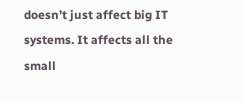doesn’t just affect big IT systems. It affects all the small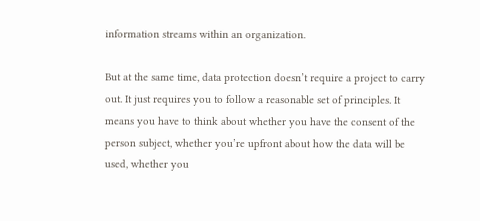information streams within an organization.

But at the same time, data protection doesn’t require a project to carry out. It just requires you to follow a reasonable set of principles. It means you have to think about whether you have the consent of the person subject, whether you’re upfront about how the data will be used, whether you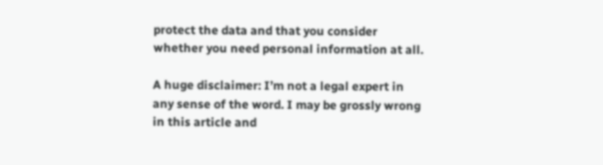protect the data and that you consider whether you need personal information at all.

A huge disclaimer: I’m not a legal expert in any sense of the word. I may be grossly wrong in this article and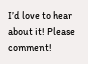I’d love to hear about it! Please comment!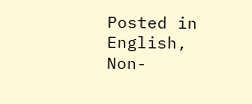Posted in English, Non-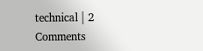technical | 2 Comments